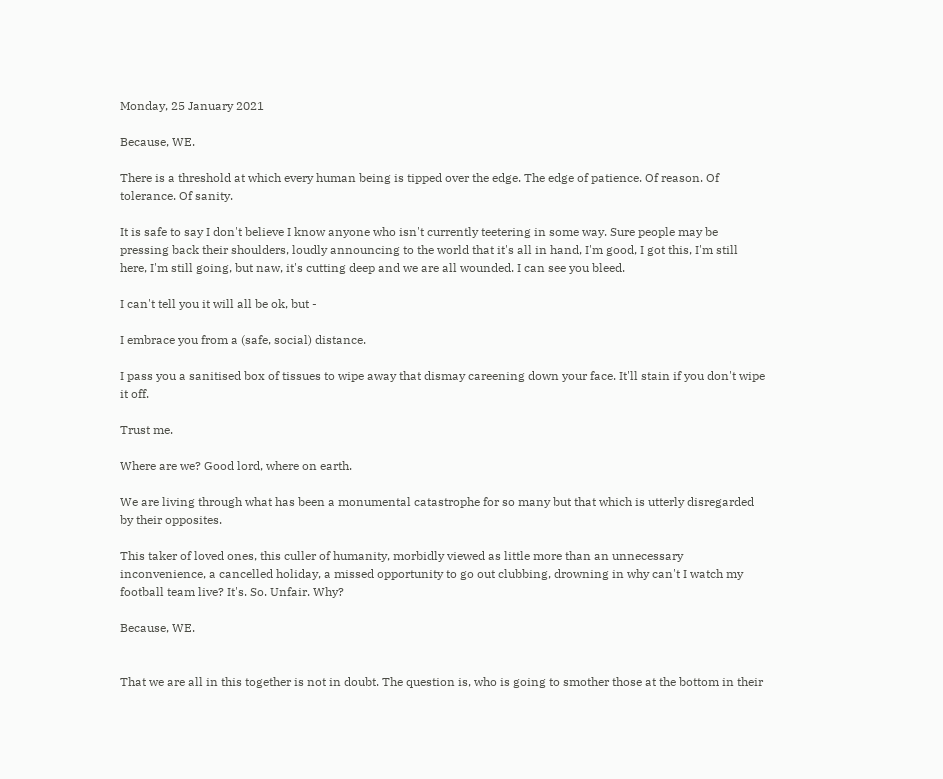Monday, 25 January 2021

Because, WE.

There is a threshold at which every human being is tipped over the edge. The edge of patience. Of reason. Of tolerance. Of sanity.

It is safe to say I don't believe I know anyone who isn't currently teetering in some way. Sure people may be pressing back their shoulders, loudly announcing to the world that it's all in hand, I'm good, I got this, I'm still here, I'm still going, but naw, it's cutting deep and we are all wounded. I can see you bleed.

I can't tell you it will all be ok, but -

I embrace you from a (safe, social) distance.

I pass you a sanitised box of tissues to wipe away that dismay careening down your face. It'll stain if you don't wipe it off.

Trust me.

Where are we? Good lord, where on earth.

We are living through what has been a monumental catastrophe for so many but that which is utterly disregarded by their opposites.

This taker of loved ones, this culler of humanity, morbidly viewed as little more than an unnecessary inconvenience, a cancelled holiday, a missed opportunity to go out clubbing, drowning in why can't I watch my football team live? It's. So. Unfair. Why?

Because, WE.


That we are all in this together is not in doubt. The question is, who is going to smother those at the bottom in their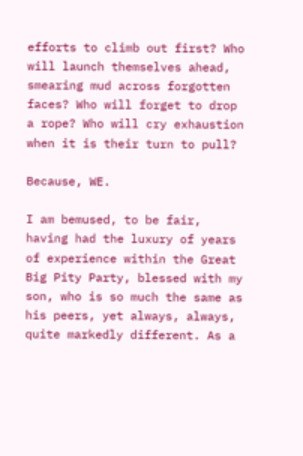efforts to climb out first? Who will launch themselves ahead, smearing mud across forgotten faces? Who will forget to drop a rope? Who will cry exhaustion when it is their turn to pull?

Because, WE.

I am bemused, to be fair, having had the luxury of years of experience within the Great Big Pity Party, blessed with my son, who is so much the same as his peers, yet always, always, quite markedly different. As a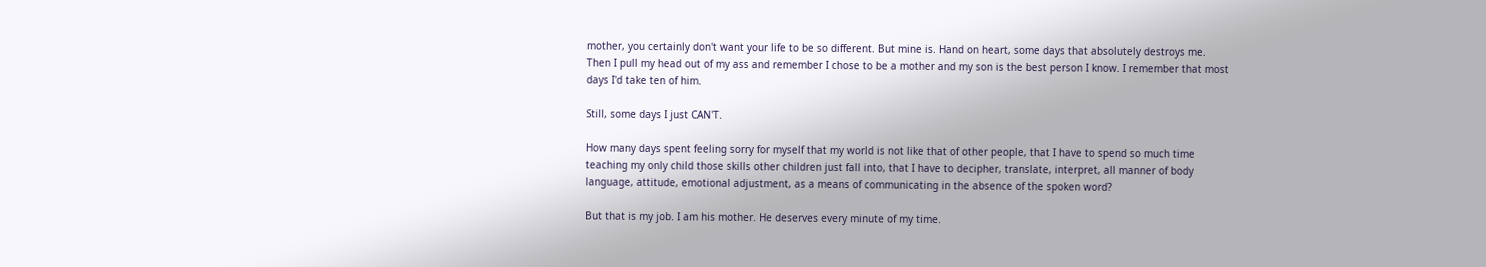mother, you certainly don't want your life to be so different. But mine is. Hand on heart, some days that absolutely destroys me. Then I pull my head out of my ass and remember I chose to be a mother and my son is the best person I know. I remember that most days I'd take ten of him.

Still, some days I just CAN'T.

How many days spent feeling sorry for myself that my world is not like that of other people, that I have to spend so much time teaching my only child those skills other children just fall into, that I have to decipher, translate, interpret, all manner of body language, attitude, emotional adjustment, as a means of communicating in the absence of the spoken word?

But that is my job. I am his mother. He deserves every minute of my time.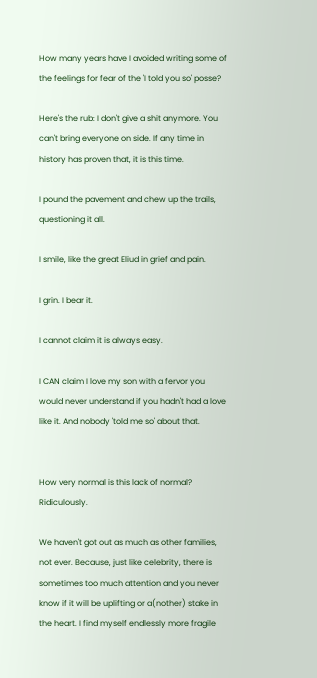How many years have I avoided writing some of the feelings for fear of the 'I told you so' posse?

Here's the rub: I don't give a shit anymore. You can't bring everyone on side. If any time in history has proven that, it is this time.

I pound the pavement and chew up the trails, questioning it all.

I smile, like the great Eliud in grief and pain.

I grin. I bear it.

I cannot claim it is always easy.

I CAN claim I love my son with a fervor you would never understand if you hadn't had a love like it. And nobody 'told me so' about that.


How very normal is this lack of normal? Ridiculously.

We haven't got out as much as other families, not ever. Because, just like celebrity, there is sometimes too much attention and you never know if it will be uplifting or a(nother) stake in the heart. I find myself endlessly more fragile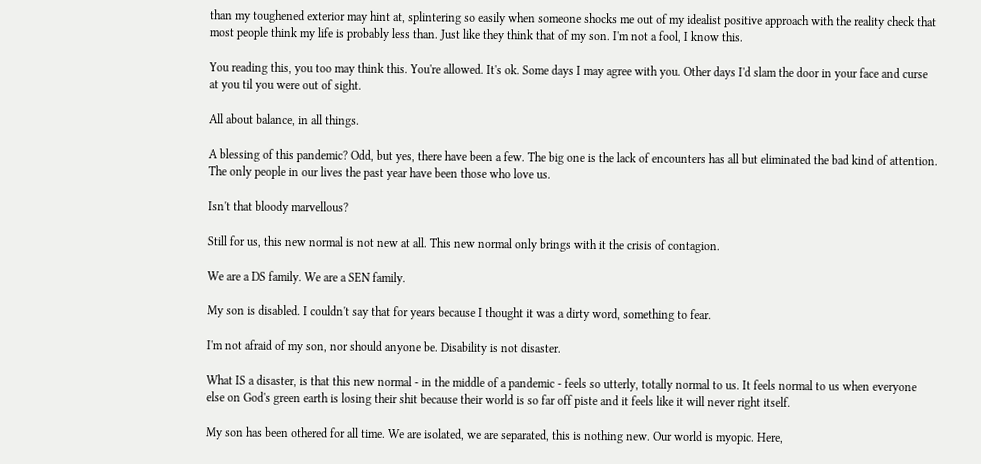than my toughened exterior may hint at, splintering so easily when someone shocks me out of my idealist positive approach with the reality check that most people think my life is probably less than. Just like they think that of my son. I'm not a fool, I know this.

You reading this, you too may think this. You're allowed. It's ok. Some days I may agree with you. Other days I'd slam the door in your face and curse at you til you were out of sight.

All about balance, in all things.

A blessing of this pandemic? Odd, but yes, there have been a few. The big one is the lack of encounters has all but eliminated the bad kind of attention. The only people in our lives the past year have been those who love us.

Isn't that bloody marvellous?

Still for us, this new normal is not new at all. This new normal only brings with it the crisis of contagion.

We are a DS family. We are a SEN family.

My son is disabled. I couldn't say that for years because I thought it was a dirty word, something to fear.

I'm not afraid of my son, nor should anyone be. Disability is not disaster.

What IS a disaster, is that this new normal - in the middle of a pandemic - feels so utterly, totally normal to us. It feels normal to us when everyone else on God's green earth is losing their shit because their world is so far off piste and it feels like it will never right itself.

My son has been othered for all time. We are isolated, we are separated, this is nothing new. Our world is myopic. Here,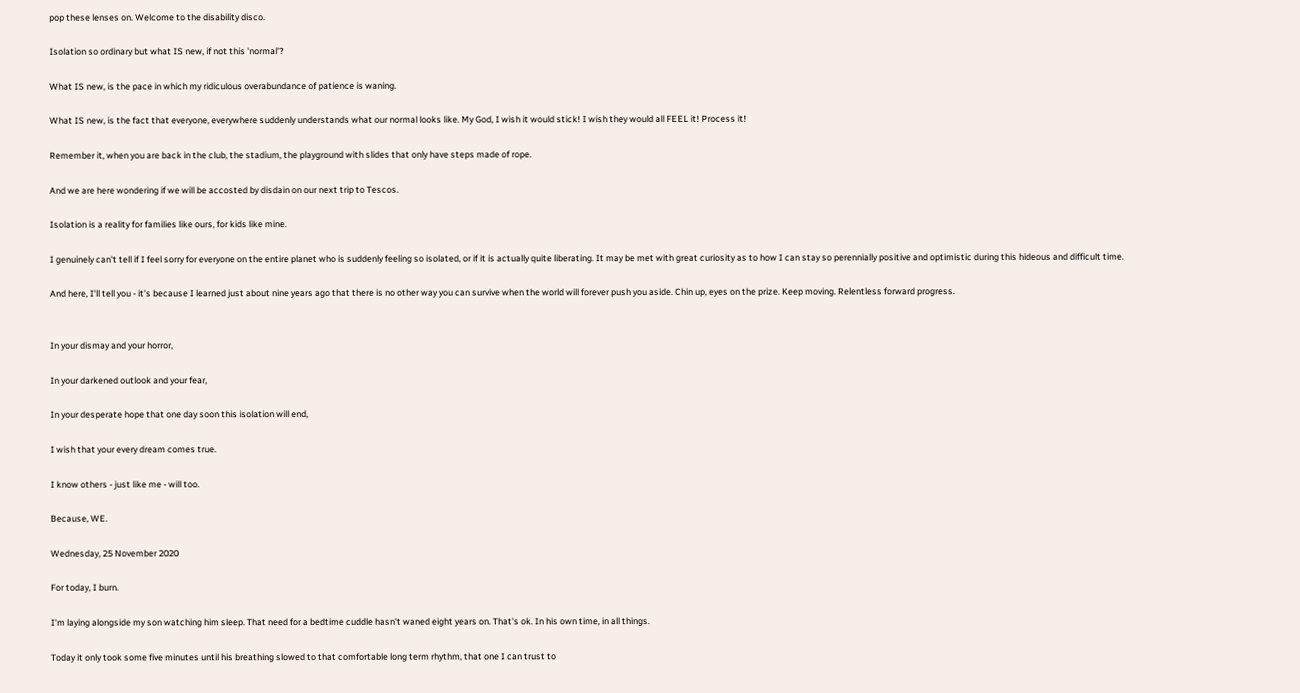pop these lenses on. Welcome to the disability disco.

Isolation so ordinary but what IS new, if not this 'normal'?

What IS new, is the pace in which my ridiculous overabundance of patience is waning.

What IS new, is the fact that everyone, everywhere suddenly understands what our normal looks like. My God, I wish it would stick! I wish they would all FEEL it! Process it!

Remember it, when you are back in the club, the stadium, the playground with slides that only have steps made of rope.

And we are here wondering if we will be accosted by disdain on our next trip to Tescos.

Isolation is a reality for families like ours, for kids like mine.

I genuinely can't tell if I feel sorry for everyone on the entire planet who is suddenly feeling so isolated, or if it is actually quite liberating. It may be met with great curiosity as to how I can stay so perennially positive and optimistic during this hideous and difficult time.

And here, I'll tell you - it's because I learned just about nine years ago that there is no other way you can survive when the world will forever push you aside. Chin up, eyes on the prize. Keep moving. Relentless forward progress.


In your dismay and your horror,

In your darkened outlook and your fear,

In your desperate hope that one day soon this isolation will end,

I wish that your every dream comes true.

I know others - just like me - will too.

Because, WE.

Wednesday, 25 November 2020

For today, I burn.

I'm laying alongside my son watching him sleep. That need for a bedtime cuddle hasn't waned eight years on. That's ok. In his own time, in all things.

Today it only took some five minutes until his breathing slowed to that comfortable long term rhythm, that one I can trust to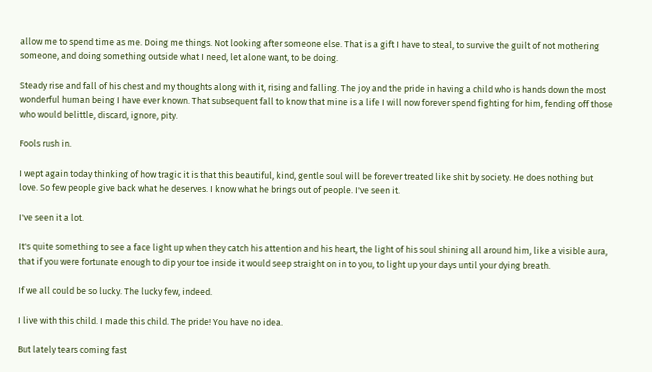allow me to spend time as me. Doing me things. Not looking after someone else. That is a gift I have to steal, to survive the guilt of not mothering someone, and doing something outside what I need, let alone want, to be doing.

Steady rise and fall of his chest and my thoughts along with it, rising and falling. The joy and the pride in having a child who is hands down the most wonderful human being I have ever known. That subsequent fall to know that mine is a life I will now forever spend fighting for him, fending off those who would belittle, discard, ignore, pity.

Fools rush in.

I wept again today thinking of how tragic it is that this beautiful, kind, gentle soul will be forever treated like shit by society. He does nothing but love. So few people give back what he deserves. I know what he brings out of people. I've seen it.

I've seen it a lot.

It's quite something to see a face light up when they catch his attention and his heart, the light of his soul shining all around him, like a visible aura, that if you were fortunate enough to dip your toe inside it would seep straight on in to you, to light up your days until your dying breath.

If we all could be so lucky. The lucky few, indeed.

I live with this child. I made this child. The pride! You have no idea.

But lately tears coming fast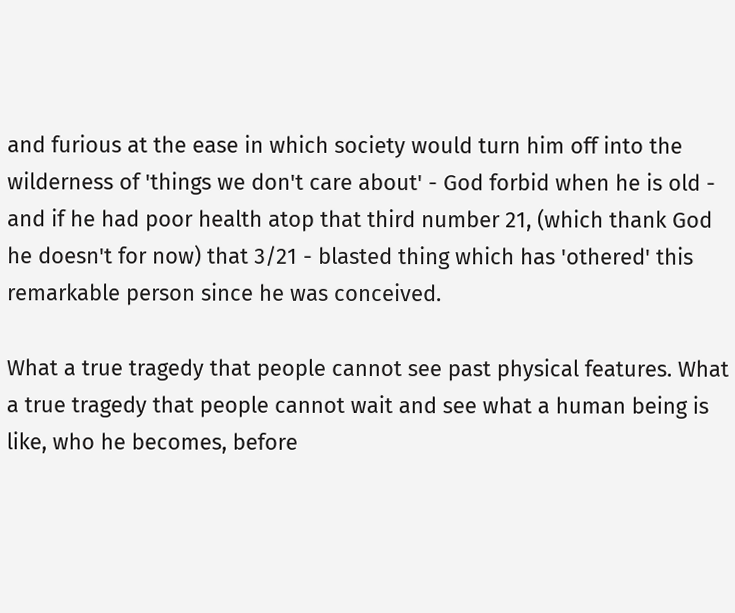and furious at the ease in which society would turn him off into the wilderness of 'things we don't care about' - God forbid when he is old - and if he had poor health atop that third number 21, (which thank God he doesn't for now) that 3/21 - blasted thing which has 'othered' this remarkable person since he was conceived.

What a true tragedy that people cannot see past physical features. What a true tragedy that people cannot wait and see what a human being is like, who he becomes, before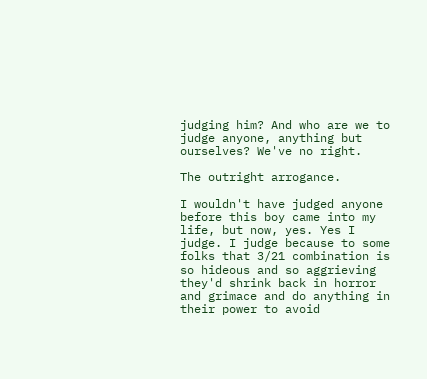judging him? And who are we to judge anyone, anything but ourselves? We've no right.

The outright arrogance.

I wouldn't have judged anyone before this boy came into my life, but now, yes. Yes I judge. I judge because to some folks that 3/21 combination is so hideous and so aggrieving they'd shrink back in horror and grimace and do anything in their power to avoid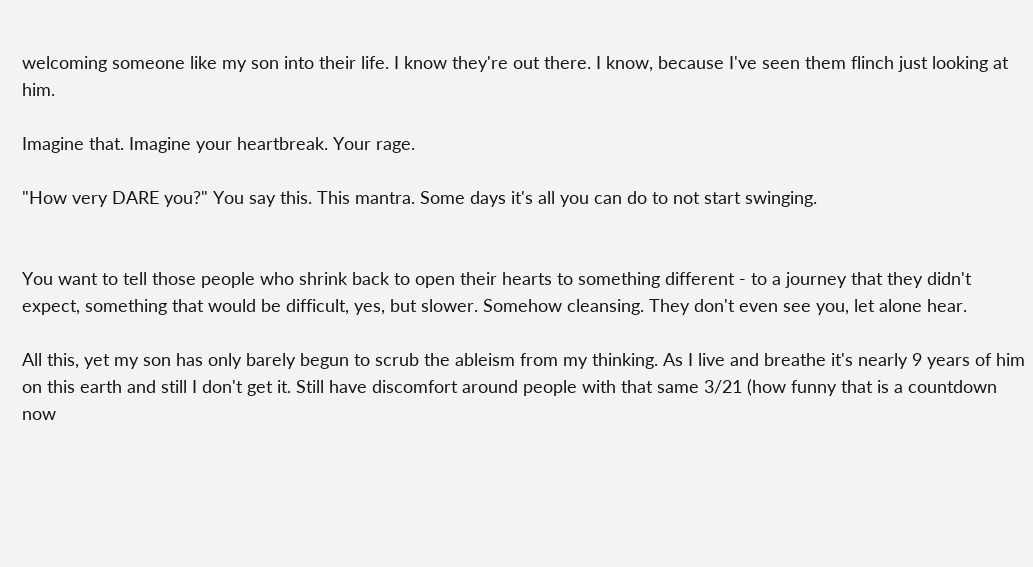welcoming someone like my son into their life. I know they're out there. I know, because I've seen them flinch just looking at him.

Imagine that. Imagine your heartbreak. Your rage.

"How very DARE you?" You say this. This mantra. Some days it's all you can do to not start swinging.


You want to tell those people who shrink back to open their hearts to something different - to a journey that they didn't expect, something that would be difficult, yes, but slower. Somehow cleansing. They don't even see you, let alone hear.

All this, yet my son has only barely begun to scrub the ableism from my thinking. As I live and breathe it's nearly 9 years of him on this earth and still I don't get it. Still have discomfort around people with that same 3/21 (how funny that is a countdown now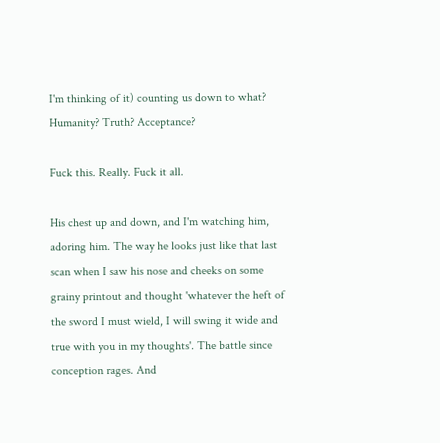I'm thinking of it) counting us down to what? Humanity? Truth? Acceptance?

Fuck this. Really. Fuck it all.

His chest up and down, and I'm watching him, adoring him. The way he looks just like that last scan when I saw his nose and cheeks on some grainy printout and thought 'whatever the heft of the sword I must wield, I will swing it wide and true with you in my thoughts'. The battle since conception rages. And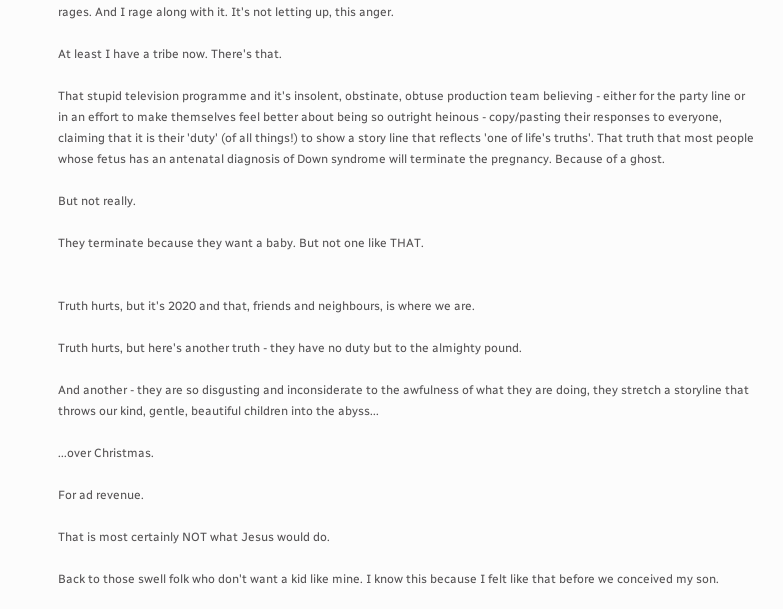rages. And I rage along with it. It's not letting up, this anger.

At least I have a tribe now. There's that.

That stupid television programme and it's insolent, obstinate, obtuse production team believing - either for the party line or in an effort to make themselves feel better about being so outright heinous - copy/pasting their responses to everyone, claiming that it is their 'duty' (of all things!) to show a story line that reflects 'one of life's truths'. That truth that most people whose fetus has an antenatal diagnosis of Down syndrome will terminate the pregnancy. Because of a ghost.

But not really.

They terminate because they want a baby. But not one like THAT.


Truth hurts, but it's 2020 and that, friends and neighbours, is where we are.

Truth hurts, but here's another truth - they have no duty but to the almighty pound.

And another - they are so disgusting and inconsiderate to the awfulness of what they are doing, they stretch a storyline that throws our kind, gentle, beautiful children into the abyss...

...over Christmas.

For ad revenue.

That is most certainly NOT what Jesus would do.

Back to those swell folk who don't want a kid like mine. I know this because I felt like that before we conceived my son.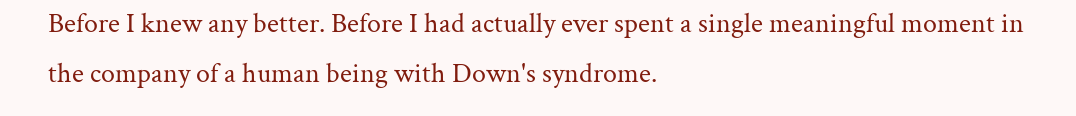Before I knew any better. Before I had actually ever spent a single meaningful moment in the company of a human being with Down's syndrome.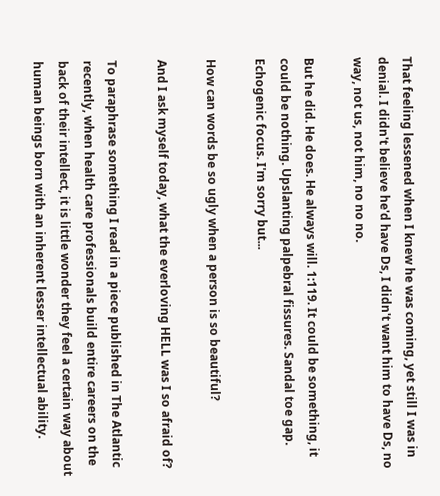That feeling lessened when I knew he was coming, yet still I was in denial. I didn't believe he'd have Ds, I didn't want him to have Ds, no way, not us, not him, no no no.

But he did. He does. He always will. 1:119. It could be something, it could be nothing. Upslanting palpebral fissures. Sandal toe gap. Echogenic focus. I'm sorry but...

How can words be so ugly when a person is so beautiful?

And I ask myself today, what the everloving HELL was I so afraid of?

To paraphrase something I read in a piece published in The Atlantic recently, when health care professionals build entire careers on the back of their intellect, it is little wonder they feel a certain way about human beings born with an inherent lesser intellectual ability.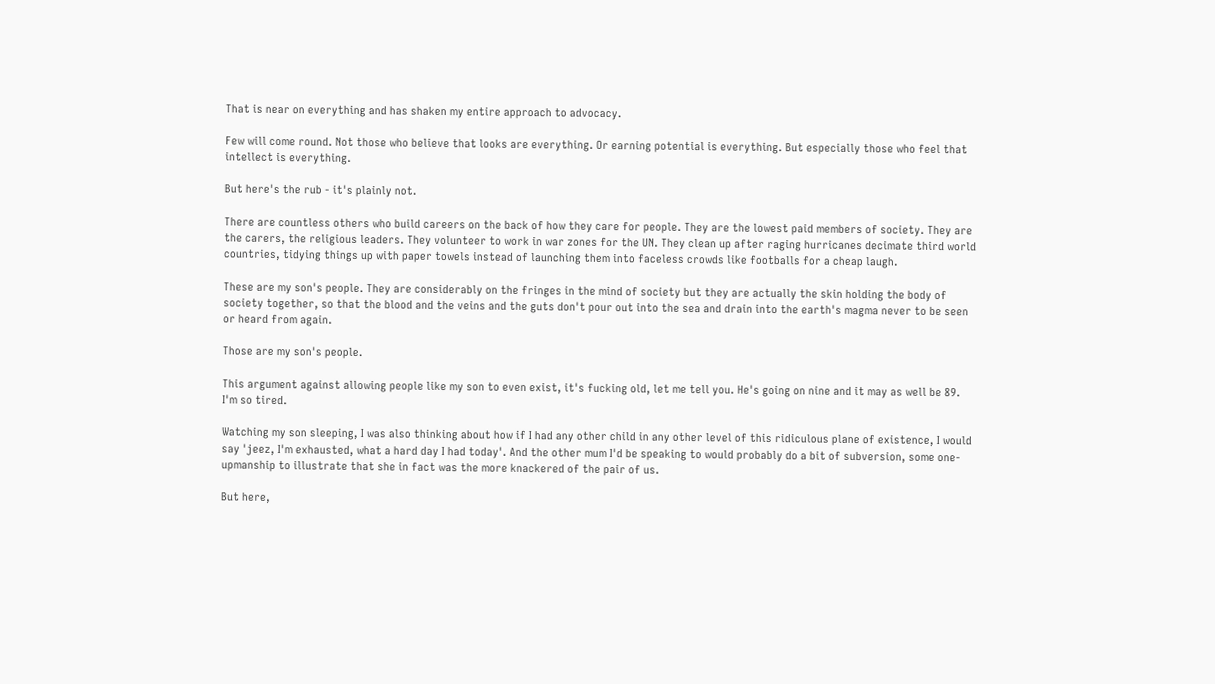That is near on everything and has shaken my entire approach to advocacy.

Few will come round. Not those who believe that looks are everything. Or earning potential is everything. But especially those who feel that intellect is everything.

But here's the rub - it's plainly not.

There are countless others who build careers on the back of how they care for people. They are the lowest paid members of society. They are the carers, the religious leaders. They volunteer to work in war zones for the UN. They clean up after raging hurricanes decimate third world countries, tidying things up with paper towels instead of launching them into faceless crowds like footballs for a cheap laugh.

These are my son's people. They are considerably on the fringes in the mind of society but they are actually the skin holding the body of society together, so that the blood and the veins and the guts don't pour out into the sea and drain into the earth's magma never to be seen or heard from again.

Those are my son's people.

This argument against allowing people like my son to even exist, it's fucking old, let me tell you. He's going on nine and it may as well be 89. I'm so tired.

Watching my son sleeping, I was also thinking about how if I had any other child in any other level of this ridiculous plane of existence, I would say 'jeez, I'm exhausted, what a hard day I had today'. And the other mum I'd be speaking to would probably do a bit of subversion, some one-upmanship to illustrate that she in fact was the more knackered of the pair of us.

But here,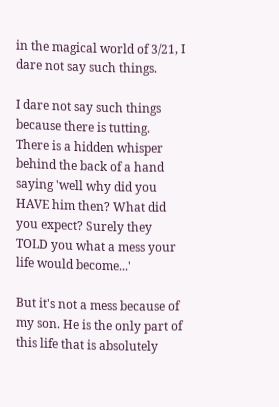in the magical world of 3/21, I dare not say such things.

I dare not say such things because there is tutting. There is a hidden whisper behind the back of a hand saying 'well why did you HAVE him then? What did you expect? Surely they TOLD you what a mess your life would become...'

But it's not a mess because of my son. He is the only part of this life that is absolutely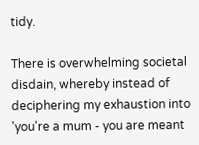tidy.

There is overwhelming societal disdain, whereby instead of deciphering my exhaustion into 'you're a mum - you are meant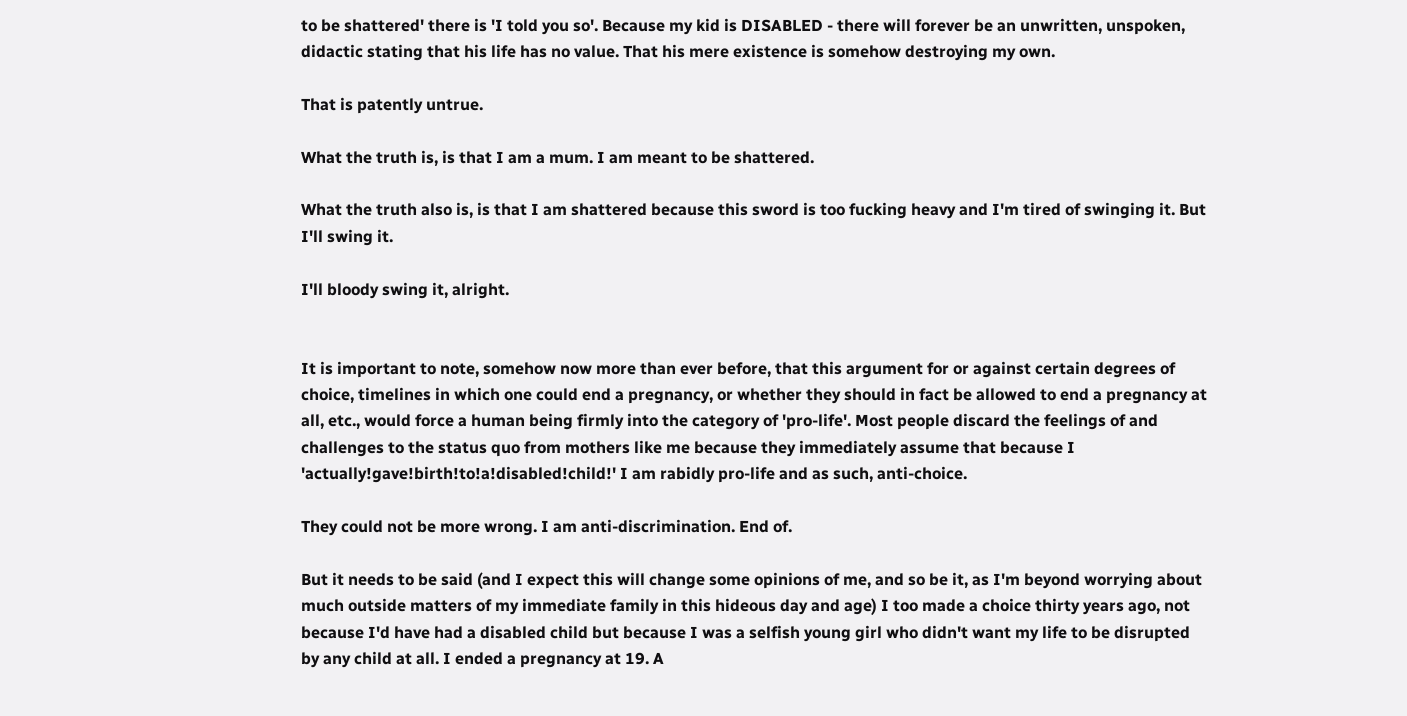to be shattered' there is 'I told you so'. Because my kid is DISABLED - there will forever be an unwritten, unspoken, didactic stating that his life has no value. That his mere existence is somehow destroying my own.

That is patently untrue.

What the truth is, is that I am a mum. I am meant to be shattered.

What the truth also is, is that I am shattered because this sword is too fucking heavy and I'm tired of swinging it. But I'll swing it.

I'll bloody swing it, alright.


It is important to note, somehow now more than ever before, that this argument for or against certain degrees of choice, timelines in which one could end a pregnancy, or whether they should in fact be allowed to end a pregnancy at all, etc., would force a human being firmly into the category of 'pro-life'. Most people discard the feelings of and challenges to the status quo from mothers like me because they immediately assume that because I 'actually!gave!birth!to!a!disabled!child!' I am rabidly pro-life and as such, anti-choice.

They could not be more wrong. I am anti-discrimination. End of.

But it needs to be said (and I expect this will change some opinions of me, and so be it, as I'm beyond worrying about much outside matters of my immediate family in this hideous day and age) I too made a choice thirty years ago, not because I'd have had a disabled child but because I was a selfish young girl who didn't want my life to be disrupted by any child at all. I ended a pregnancy at 19. A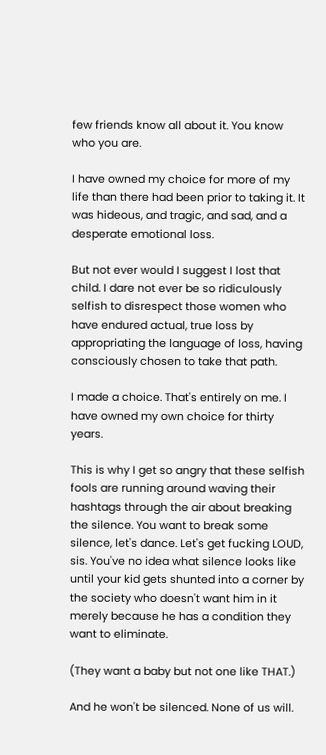few friends know all about it. You know who you are.

I have owned my choice for more of my life than there had been prior to taking it. It was hideous, and tragic, and sad, and a desperate emotional loss.

But not ever would I suggest I lost that child. I dare not ever be so ridiculously selfish to disrespect those women who have endured actual, true loss by appropriating the language of loss, having consciously chosen to take that path.

I made a choice. That's entirely on me. I have owned my own choice for thirty years.

This is why I get so angry that these selfish fools are running around waving their hashtags through the air about breaking the silence. You want to break some silence, let's dance. Let's get fucking LOUD, sis. You've no idea what silence looks like until your kid gets shunted into a corner by the society who doesn't want him in it merely because he has a condition they want to eliminate.

(They want a baby but not one like THAT.)

And he won't be silenced. None of us will.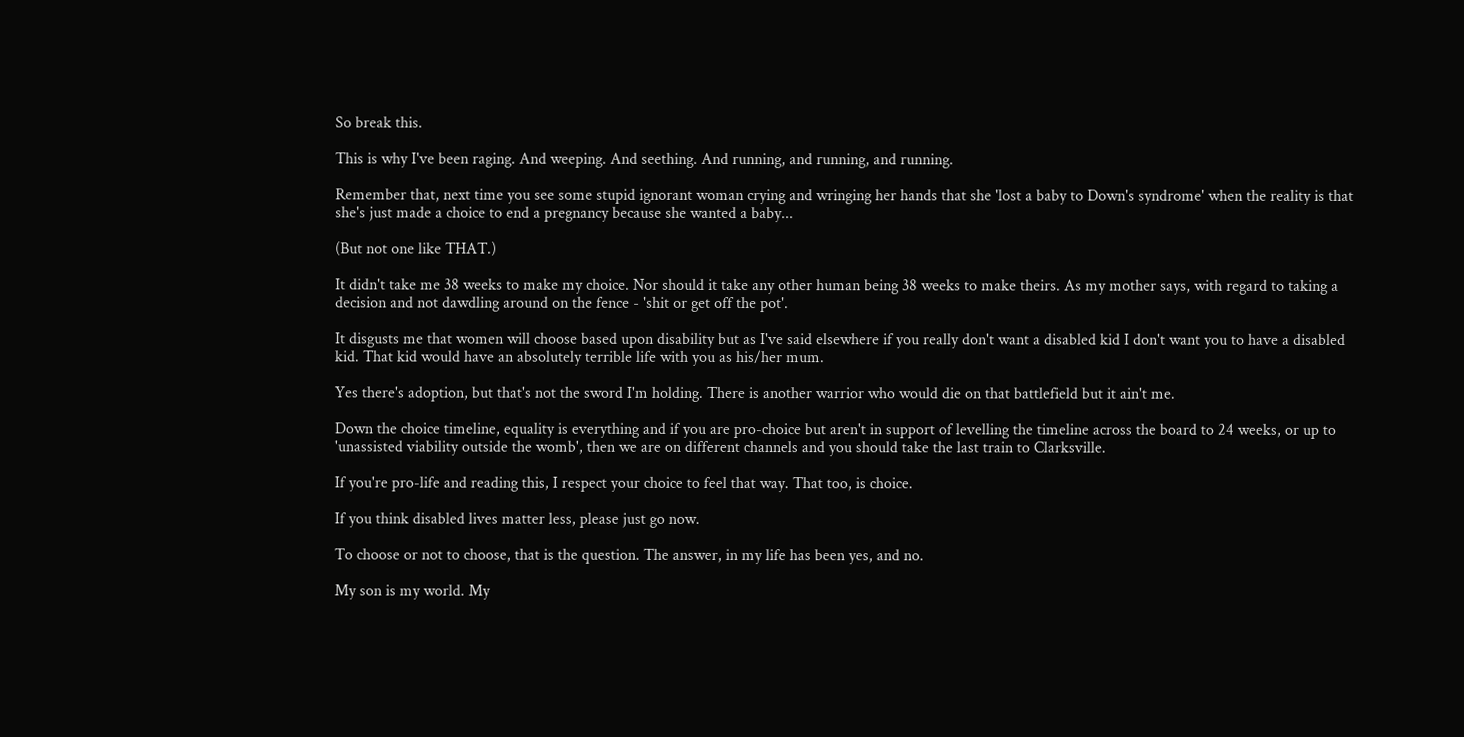So break this.

This is why I've been raging. And weeping. And seething. And running, and running, and running.

Remember that, next time you see some stupid ignorant woman crying and wringing her hands that she 'lost a baby to Down's syndrome' when the reality is that she's just made a choice to end a pregnancy because she wanted a baby...

(But not one like THAT.)

It didn't take me 38 weeks to make my choice. Nor should it take any other human being 38 weeks to make theirs. As my mother says, with regard to taking a decision and not dawdling around on the fence - 'shit or get off the pot'.

It disgusts me that women will choose based upon disability but as I've said elsewhere if you really don't want a disabled kid I don't want you to have a disabled kid. That kid would have an absolutely terrible life with you as his/her mum.

Yes there's adoption, but that's not the sword I'm holding. There is another warrior who would die on that battlefield but it ain't me.

Down the choice timeline, equality is everything and if you are pro-choice but aren't in support of levelling the timeline across the board to 24 weeks, or up to 'unassisted viability outside the womb', then we are on different channels and you should take the last train to Clarksville.

If you're pro-life and reading this, I respect your choice to feel that way. That too, is choice.

If you think disabled lives matter less, please just go now.

To choose or not to choose, that is the question. The answer, in my life has been yes, and no.

My son is my world. My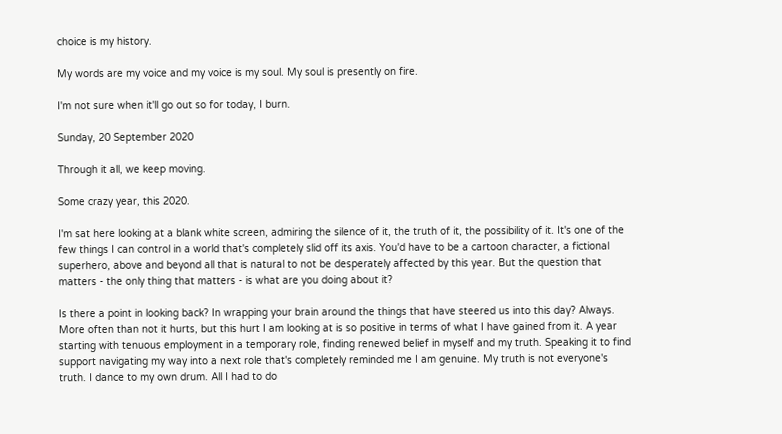choice is my history.

My words are my voice and my voice is my soul. My soul is presently on fire.

I'm not sure when it'll go out so for today, I burn.

Sunday, 20 September 2020

Through it all, we keep moving.

Some crazy year, this 2020.

I'm sat here looking at a blank white screen, admiring the silence of it, the truth of it, the possibility of it. It's one of the few things I can control in a world that's completely slid off its axis. You'd have to be a cartoon character, a fictional superhero, above and beyond all that is natural to not be desperately affected by this year. But the question that matters - the only thing that matters - is what are you doing about it?

Is there a point in looking back? In wrapping your brain around the things that have steered us into this day? Always. More often than not it hurts, but this hurt I am looking at is so positive in terms of what I have gained from it. A year starting with tenuous employment in a temporary role, finding renewed belief in myself and my truth. Speaking it to find support navigating my way into a next role that's completely reminded me I am genuine. My truth is not everyone's truth. I dance to my own drum. All I had to do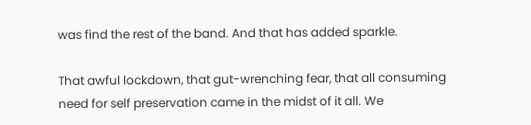was find the rest of the band. And that has added sparkle.

That awful lockdown, that gut-wrenching fear, that all consuming need for self preservation came in the midst of it all. We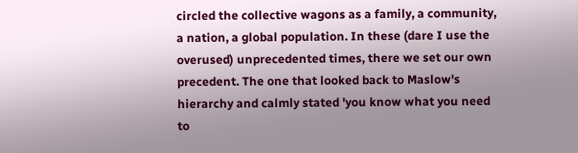circled the collective wagons as a family, a community, a nation, a global population. In these (dare I use the overused) unprecedented times, there we set our own precedent. The one that looked back to Maslow's hierarchy and calmly stated 'you know what you need to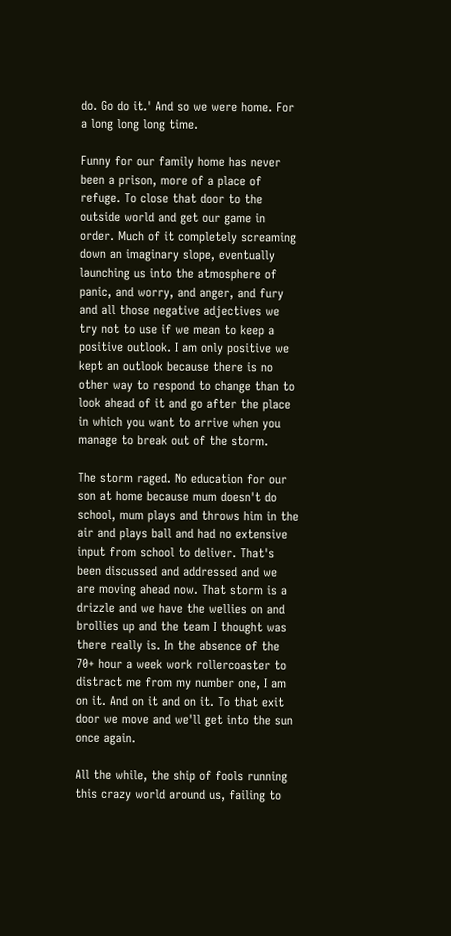do. Go do it.' And so we were home. For a long long long time.

Funny for our family home has never been a prison, more of a place of refuge. To close that door to the outside world and get our game in order. Much of it completely screaming down an imaginary slope, eventually launching us into the atmosphere of panic, and worry, and anger, and fury and all those negative adjectives we try not to use if we mean to keep a positive outlook. I am only positive we kept an outlook because there is no other way to respond to change than to look ahead of it and go after the place in which you want to arrive when you manage to break out of the storm.

The storm raged. No education for our son at home because mum doesn't do school, mum plays and throws him in the air and plays ball and had no extensive input from school to deliver. That's been discussed and addressed and we are moving ahead now. That storm is a drizzle and we have the wellies on and brollies up and the team I thought was there really is. In the absence of the 70+ hour a week work rollercoaster to distract me from my number one, I am on it. And on it and on it. To that exit door we move and we'll get into the sun once again.

All the while, the ship of fools running this crazy world around us, failing to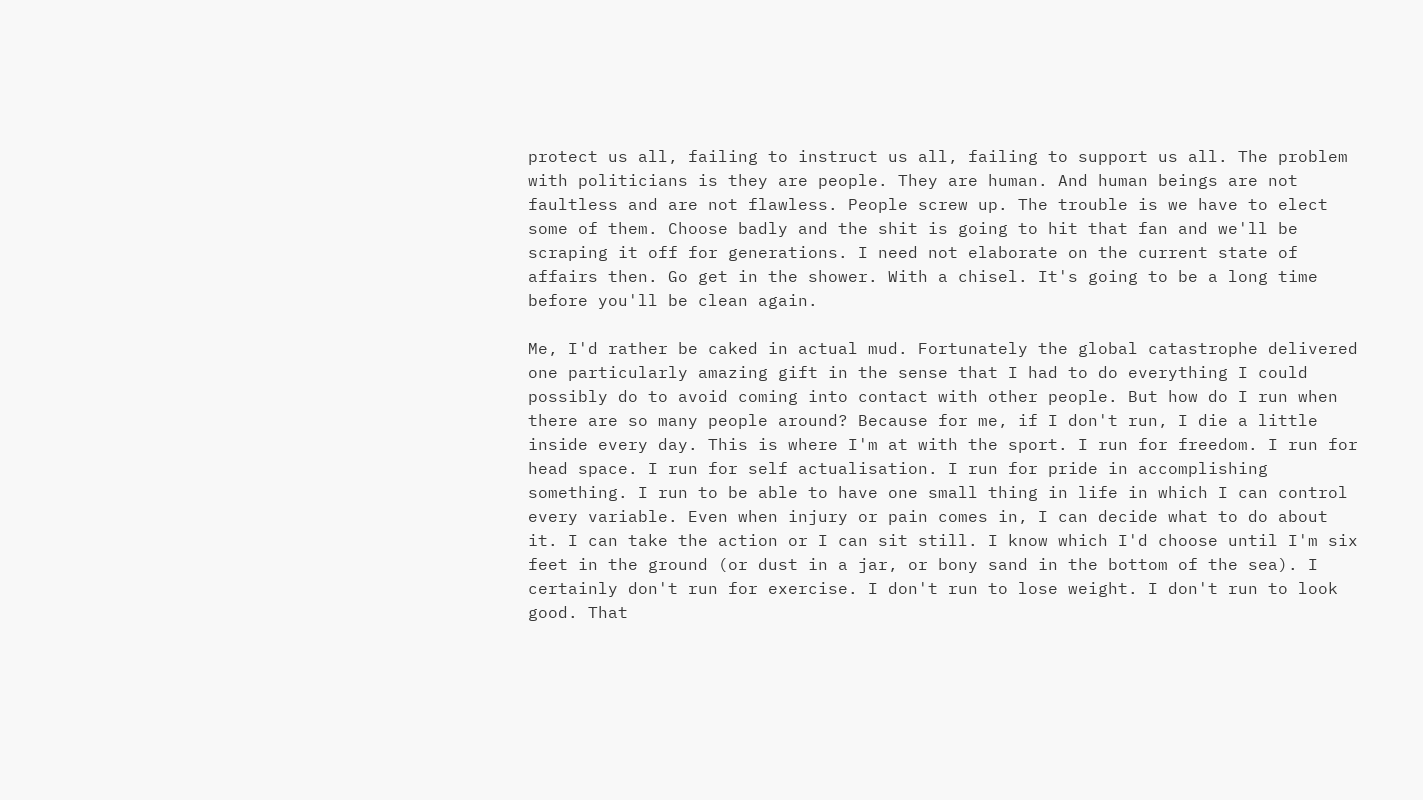protect us all, failing to instruct us all, failing to support us all. The problem with politicians is they are people. They are human. And human beings are not faultless and are not flawless. People screw up. The trouble is we have to elect some of them. Choose badly and the shit is going to hit that fan and we'll be scraping it off for generations. I need not elaborate on the current state of affairs then. Go get in the shower. With a chisel. It's going to be a long time before you'll be clean again.

Me, I'd rather be caked in actual mud. Fortunately the global catastrophe delivered one particularly amazing gift in the sense that I had to do everything I could possibly do to avoid coming into contact with other people. But how do I run when there are so many people around? Because for me, if I don't run, I die a little inside every day. This is where I'm at with the sport. I run for freedom. I run for head space. I run for self actualisation. I run for pride in accomplishing something. I run to be able to have one small thing in life in which I can control every variable. Even when injury or pain comes in, I can decide what to do about it. I can take the action or I can sit still. I know which I'd choose until I'm six feet in the ground (or dust in a jar, or bony sand in the bottom of the sea). I certainly don't run for exercise. I don't run to lose weight. I don't run to look good. That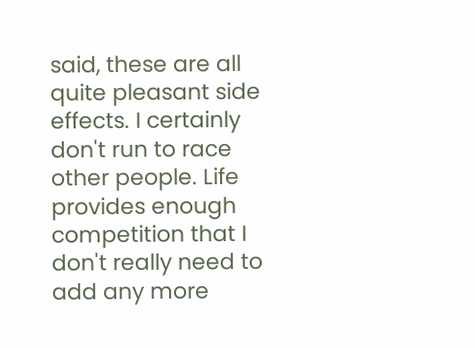said, these are all quite pleasant side effects. I certainly don't run to race other people. Life provides enough competition that I don't really need to add any more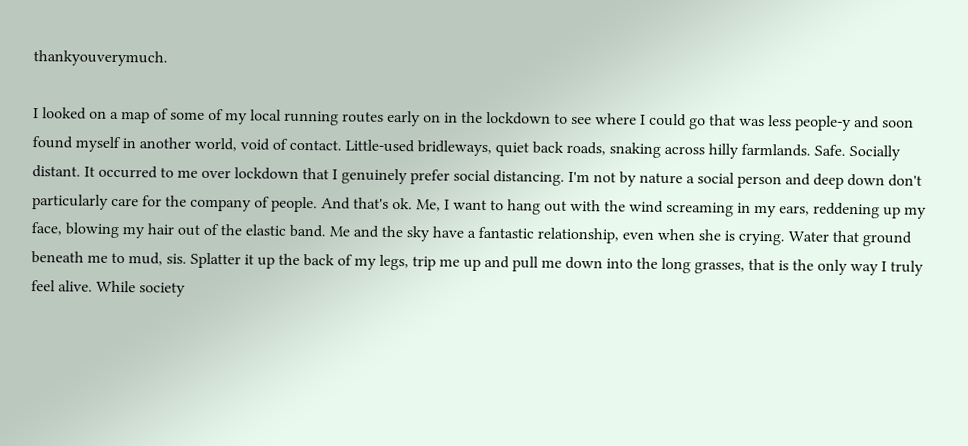thankyouverymuch.

I looked on a map of some of my local running routes early on in the lockdown to see where I could go that was less people-y and soon found myself in another world, void of contact. Little-used bridleways, quiet back roads, snaking across hilly farmlands. Safe. Socially distant. It occurred to me over lockdown that I genuinely prefer social distancing. I'm not by nature a social person and deep down don't particularly care for the company of people. And that's ok. Me, I want to hang out with the wind screaming in my ears, reddening up my face, blowing my hair out of the elastic band. Me and the sky have a fantastic relationship, even when she is crying. Water that ground beneath me to mud, sis. Splatter it up the back of my legs, trip me up and pull me down into the long grasses, that is the only way I truly feel alive. While society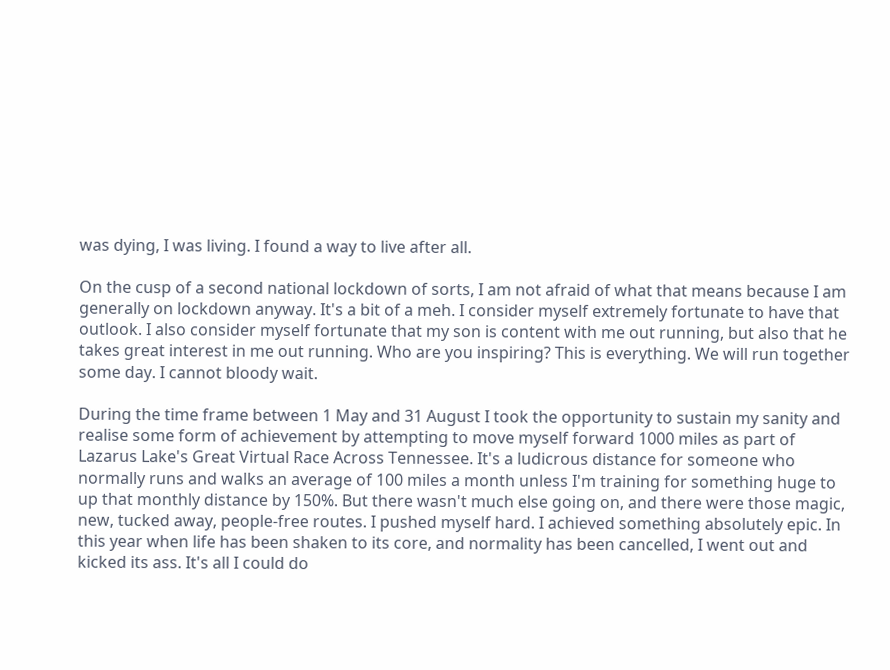was dying, I was living. I found a way to live after all.

On the cusp of a second national lockdown of sorts, I am not afraid of what that means because I am generally on lockdown anyway. It's a bit of a meh. I consider myself extremely fortunate to have that outlook. I also consider myself fortunate that my son is content with me out running, but also that he takes great interest in me out running. Who are you inspiring? This is everything. We will run together some day. I cannot bloody wait.

During the time frame between 1 May and 31 August I took the opportunity to sustain my sanity and realise some form of achievement by attempting to move myself forward 1000 miles as part of Lazarus Lake's Great Virtual Race Across Tennessee. It's a ludicrous distance for someone who normally runs and walks an average of 100 miles a month unless I'm training for something huge to up that monthly distance by 150%. But there wasn't much else going on, and there were those magic, new, tucked away, people-free routes. I pushed myself hard. I achieved something absolutely epic. In this year when life has been shaken to its core, and normality has been cancelled, I went out and kicked its ass. It's all I could do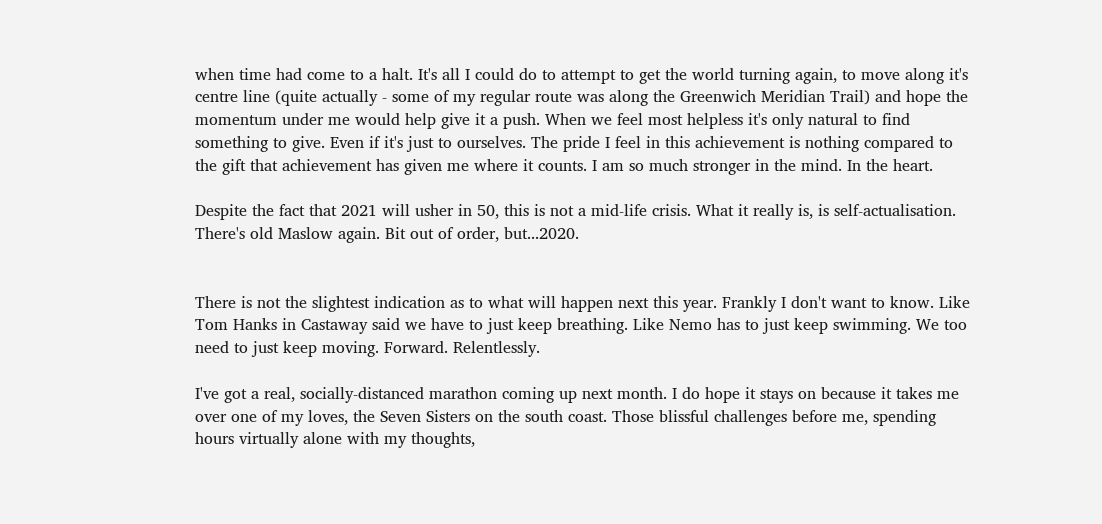when time had come to a halt. It's all I could do to attempt to get the world turning again, to move along it's centre line (quite actually - some of my regular route was along the Greenwich Meridian Trail) and hope the momentum under me would help give it a push. When we feel most helpless it's only natural to find something to give. Even if it's just to ourselves. The pride I feel in this achievement is nothing compared to the gift that achievement has given me where it counts. I am so much stronger in the mind. In the heart.

Despite the fact that 2021 will usher in 50, this is not a mid-life crisis. What it really is, is self-actualisation. There's old Maslow again. Bit out of order, but...2020.


There is not the slightest indication as to what will happen next this year. Frankly I don't want to know. Like Tom Hanks in Castaway said we have to just keep breathing. Like Nemo has to just keep swimming. We too need to just keep moving. Forward. Relentlessly.

I've got a real, socially-distanced marathon coming up next month. I do hope it stays on because it takes me over one of my loves, the Seven Sisters on the south coast. Those blissful challenges before me, spending hours virtually alone with my thoughts,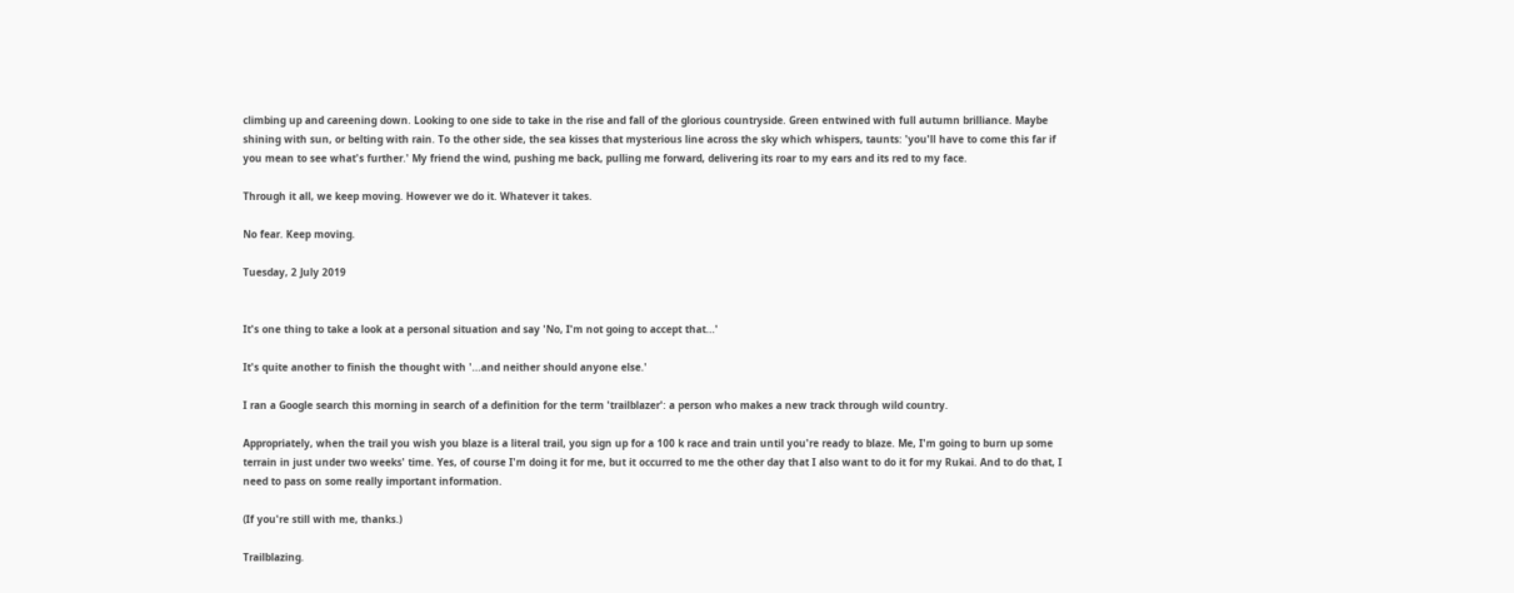climbing up and careening down. Looking to one side to take in the rise and fall of the glorious countryside. Green entwined with full autumn brilliance. Maybe shining with sun, or belting with rain. To the other side, the sea kisses that mysterious line across the sky which whispers, taunts: 'you'll have to come this far if you mean to see what's further.' My friend the wind, pushing me back, pulling me forward, delivering its roar to my ears and its red to my face.

Through it all, we keep moving. However we do it. Whatever it takes.

No fear. Keep moving.

Tuesday, 2 July 2019


It's one thing to take a look at a personal situation and say 'No, I'm not going to accept that...'

It's quite another to finish the thought with '...and neither should anyone else.'

I ran a Google search this morning in search of a definition for the term 'trailblazer': a person who makes a new track through wild country.

Appropriately, when the trail you wish you blaze is a literal trail, you sign up for a 100 k race and train until you're ready to blaze. Me, I'm going to burn up some terrain in just under two weeks' time. Yes, of course I'm doing it for me, but it occurred to me the other day that I also want to do it for my Rukai. And to do that, I need to pass on some really important information.

(If you're still with me, thanks.)

Trailblazing.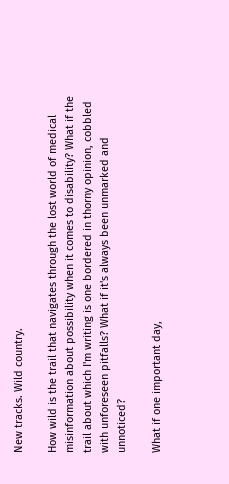New tracks. Wild country.

How wild is the trail that navigates through the lost world of medical misinformation about possibility when it comes to disability? What if the trail about which I'm writing is one bordered in thorny opinion, cobbled with unforeseen pitfalls? What if it's always been unmarked and unnoticed?

What if one important day,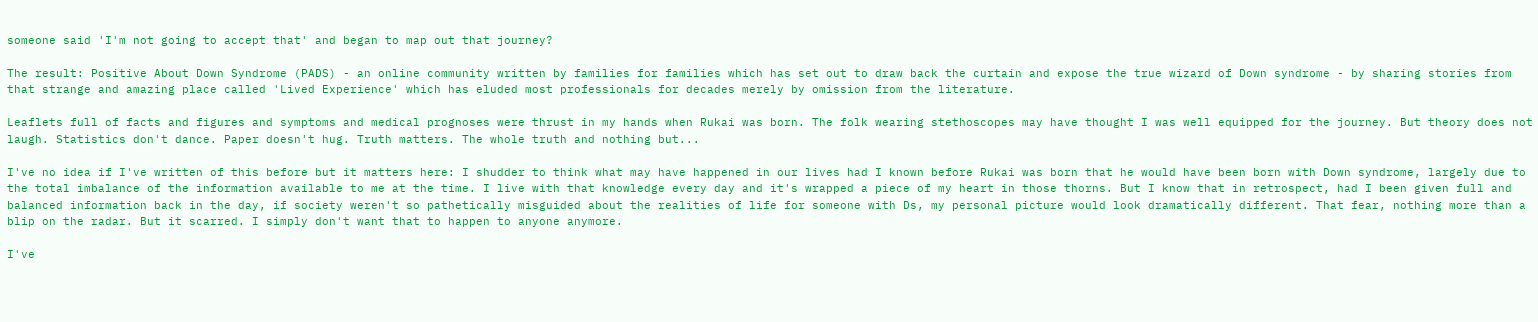someone said 'I'm not going to accept that' and began to map out that journey?

The result: Positive About Down Syndrome (PADS) - an online community written by families for families which has set out to draw back the curtain and expose the true wizard of Down syndrome - by sharing stories from that strange and amazing place called 'Lived Experience' which has eluded most professionals for decades merely by omission from the literature.

Leaflets full of facts and figures and symptoms and medical prognoses were thrust in my hands when Rukai was born. The folk wearing stethoscopes may have thought I was well equipped for the journey. But theory does not laugh. Statistics don't dance. Paper doesn't hug. Truth matters. The whole truth and nothing but...

I've no idea if I've written of this before but it matters here: I shudder to think what may have happened in our lives had I known before Rukai was born that he would have been born with Down syndrome, largely due to the total imbalance of the information available to me at the time. I live with that knowledge every day and it's wrapped a piece of my heart in those thorns. But I know that in retrospect, had I been given full and balanced information back in the day, if society weren't so pathetically misguided about the realities of life for someone with Ds, my personal picture would look dramatically different. That fear, nothing more than a blip on the radar. But it scarred. I simply don't want that to happen to anyone anymore.

I've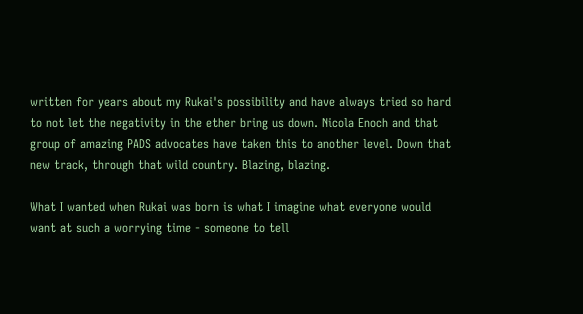written for years about my Rukai's possibility and have always tried so hard to not let the negativity in the ether bring us down. Nicola Enoch and that group of amazing PADS advocates have taken this to another level. Down that new track, through that wild country. Blazing, blazing.

What I wanted when Rukai was born is what I imagine what everyone would want at such a worrying time - someone to tell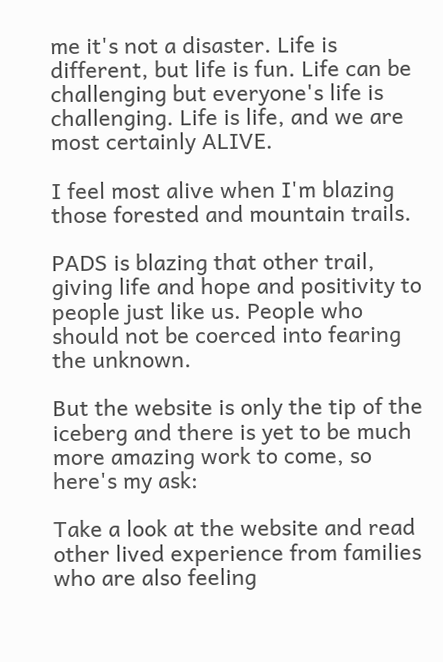me it's not a disaster. Life is different, but life is fun. Life can be challenging but everyone's life is challenging. Life is life, and we are most certainly ALIVE.

I feel most alive when I'm blazing those forested and mountain trails.

PADS is blazing that other trail, giving life and hope and positivity to people just like us. People who should not be coerced into fearing the unknown.

But the website is only the tip of the iceberg and there is yet to be much more amazing work to come, so here's my ask:

Take a look at the website and read other lived experience from families who are also feeling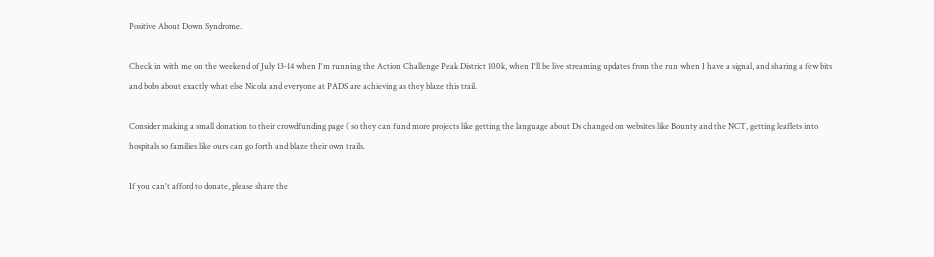Positive About Down Syndrome.

Check in with me on the weekend of July 13-14 when I'm running the Action Challenge Peak District 100k, when I'll be live streaming updates from the run when I have a signal, and sharing a few bits and bobs about exactly what else Nicola and everyone at PADS are achieving as they blaze this trail.

Consider making a small donation to their crowdfunding page ( so they can fund more projects like getting the language about Ds changed on websites like Bounty and the NCT, getting leaflets into hospitals so families like ours can go forth and blaze their own trails.

If you can't afford to donate, please share the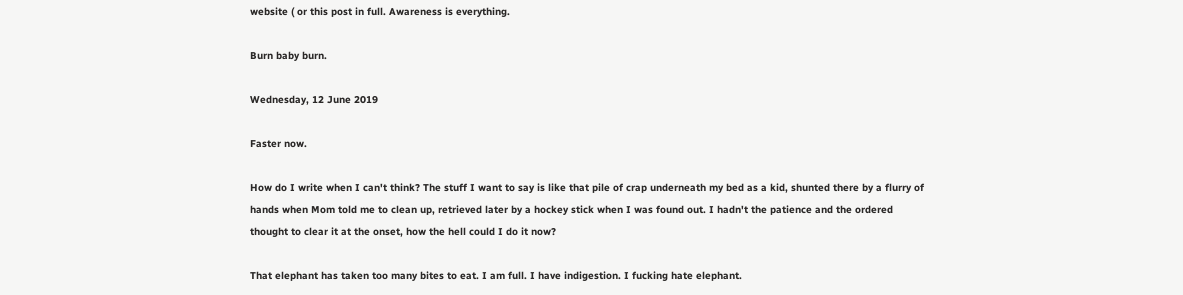website ( or this post in full. Awareness is everything.

Burn baby burn.

Wednesday, 12 June 2019

Faster now.

How do I write when I can't think? The stuff I want to say is like that pile of crap underneath my bed as a kid, shunted there by a flurry of hands when Mom told me to clean up, retrieved later by a hockey stick when I was found out. I hadn't the patience and the ordered thought to clear it at the onset, how the hell could I do it now?

That elephant has taken too many bites to eat. I am full. I have indigestion. I fucking hate elephant.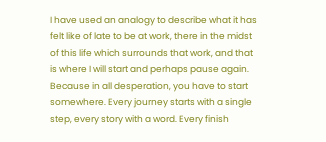I have used an analogy to describe what it has felt like of late to be at work, there in the midst of this life which surrounds that work, and that is where I will start and perhaps pause again. Because in all desperation, you have to start somewhere. Every journey starts with a single step, every story with a word. Every finish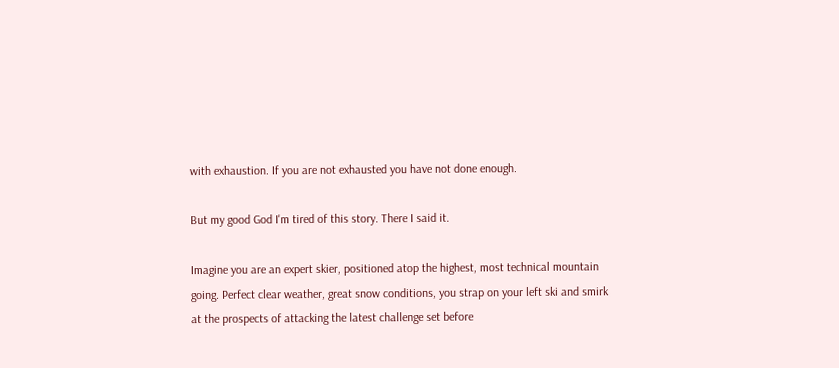with exhaustion. If you are not exhausted you have not done enough.

But my good God I'm tired of this story. There I said it.

Imagine you are an expert skier, positioned atop the highest, most technical mountain going. Perfect clear weather, great snow conditions, you strap on your left ski and smirk at the prospects of attacking the latest challenge set before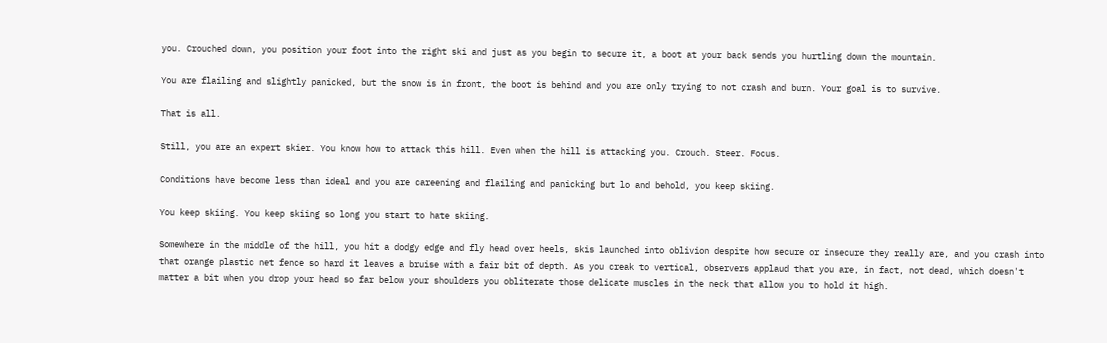you. Crouched down, you position your foot into the right ski and just as you begin to secure it, a boot at your back sends you hurtling down the mountain.

You are flailing and slightly panicked, but the snow is in front, the boot is behind and you are only trying to not crash and burn. Your goal is to survive.

That is all.

Still, you are an expert skier. You know how to attack this hill. Even when the hill is attacking you. Crouch. Steer. Focus.

Conditions have become less than ideal and you are careening and flailing and panicking but lo and behold, you keep skiing.

You keep skiing. You keep skiing so long you start to hate skiing.

Somewhere in the middle of the hill, you hit a dodgy edge and fly head over heels, skis launched into oblivion despite how secure or insecure they really are, and you crash into that orange plastic net fence so hard it leaves a bruise with a fair bit of depth. As you creak to vertical, observers applaud that you are, in fact, not dead, which doesn't matter a bit when you drop your head so far below your shoulders you obliterate those delicate muscles in the neck that allow you to hold it high.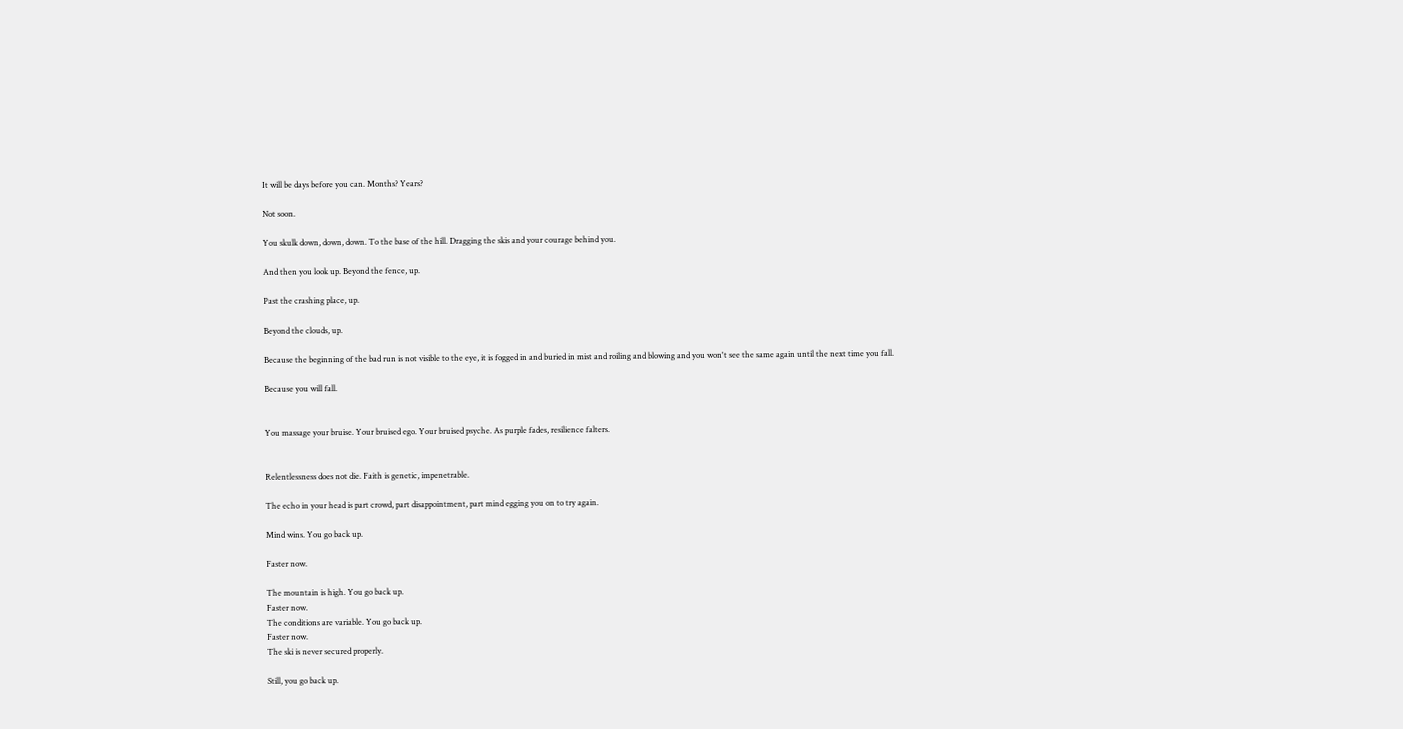It will be days before you can. Months? Years?

Not soon.

You skulk down, down, down. To the base of the hill. Dragging the skis and your courage behind you.

And then you look up. Beyond the fence, up.

Past the crashing place, up.

Beyond the clouds, up.

Because the beginning of the bad run is not visible to the eye, it is fogged in and buried in mist and roiling and blowing and you won't see the same again until the next time you fall.

Because you will fall.


You massage your bruise. Your bruised ego. Your bruised psyche. As purple fades, resilience falters.


Relentlessness does not die. Faith is genetic, impenetrable.

The echo in your head is part crowd, part disappointment, part mind egging you on to try again.

Mind wins. You go back up.

Faster now.

The mountain is high. You go back up.
Faster now.
The conditions are variable. You go back up.
Faster now.
The ski is never secured properly.

Still, you go back up.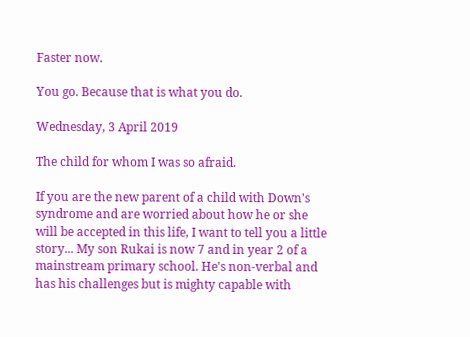Faster now.

You go. Because that is what you do.

Wednesday, 3 April 2019

The child for whom I was so afraid.

If you are the new parent of a child with Down's syndrome and are worried about how he or she will be accepted in this life, I want to tell you a little story... My son Rukai is now 7 and in year 2 of a mainstream primary school. He's non-verbal and has his challenges but is mighty capable with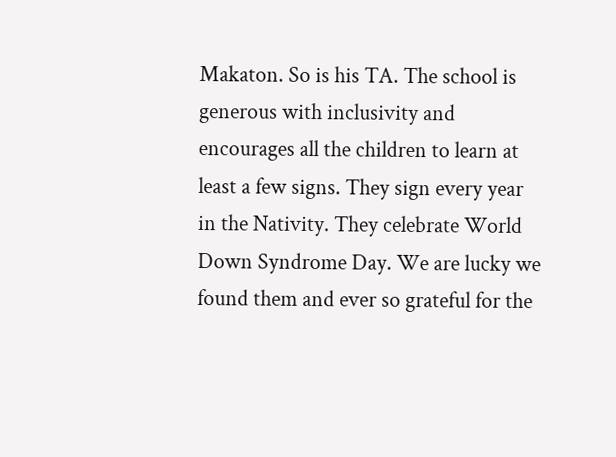Makaton. So is his TA. The school is generous with inclusivity and encourages all the children to learn at least a few signs. They sign every year in the Nativity. They celebrate World Down Syndrome Day. We are lucky we found them and ever so grateful for the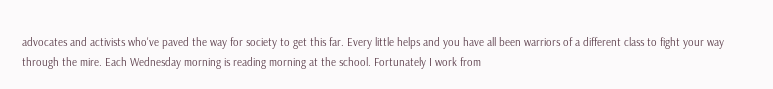advocates and activists who've paved the way for society to get this far. Every little helps and you have all been warriors of a different class to fight your way through the mire. Each Wednesday morning is reading morning at the school. Fortunately I work from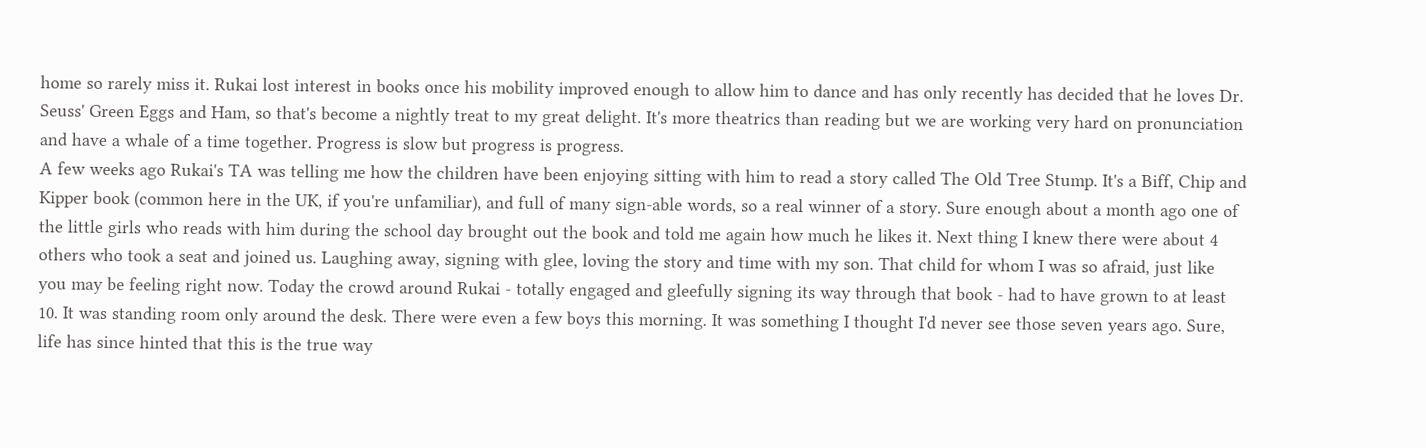home so rarely miss it. Rukai lost interest in books once his mobility improved enough to allow him to dance and has only recently has decided that he loves Dr. Seuss' Green Eggs and Ham, so that's become a nightly treat to my great delight. It's more theatrics than reading but we are working very hard on pronunciation and have a whale of a time together. Progress is slow but progress is progress.
A few weeks ago Rukai's TA was telling me how the children have been enjoying sitting with him to read a story called The Old Tree Stump. It's a Biff, Chip and Kipper book (common here in the UK, if you're unfamiliar), and full of many sign-able words, so a real winner of a story. Sure enough about a month ago one of the little girls who reads with him during the school day brought out the book and told me again how much he likes it. Next thing I knew there were about 4 others who took a seat and joined us. Laughing away, signing with glee, loving the story and time with my son. That child for whom I was so afraid, just like you may be feeling right now. Today the crowd around Rukai - totally engaged and gleefully signing its way through that book - had to have grown to at least 10. It was standing room only around the desk. There were even a few boys this morning. It was something I thought I'd never see those seven years ago. Sure, life has since hinted that this is the true way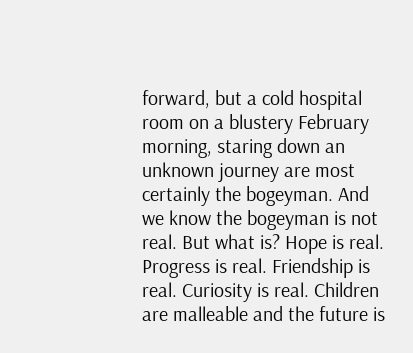forward, but a cold hospital room on a blustery February morning, staring down an unknown journey are most certainly the bogeyman. And we know the bogeyman is not real. But what is? Hope is real. Progress is real. Friendship is real. Curiosity is real. Children are malleable and the future is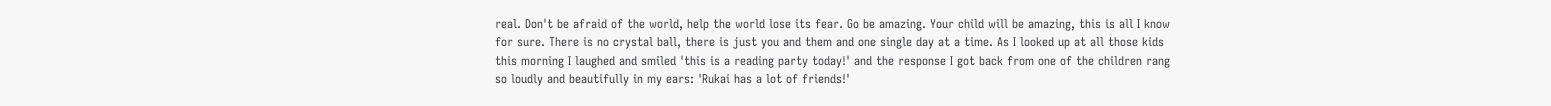real. Don't be afraid of the world, help the world lose its fear. Go be amazing. Your child will be amazing, this is all I know for sure. There is no crystal ball, there is just you and them and one single day at a time. As I looked up at all those kids this morning I laughed and smiled 'this is a reading party today!' and the response I got back from one of the children rang so loudly and beautifully in my ears: 'Rukai has a lot of friends!'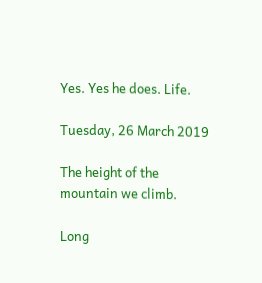Yes. Yes he does. Life.

Tuesday, 26 March 2019

The height of the mountain we climb.

Long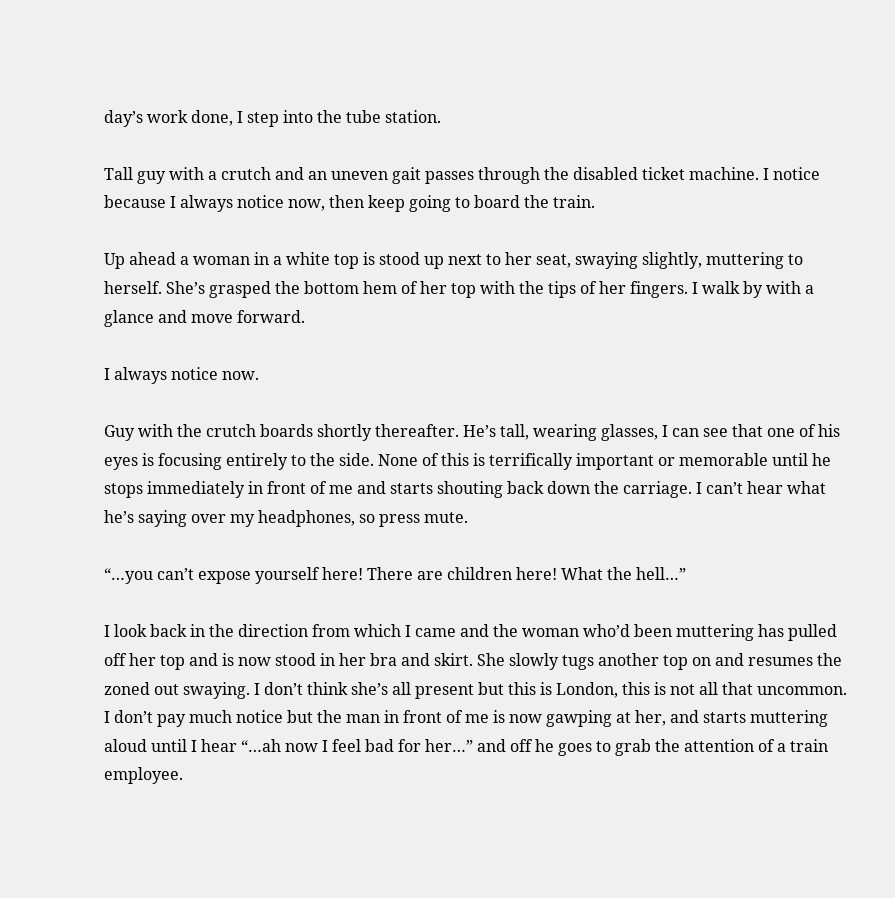day’s work done, I step into the tube station.

Tall guy with a crutch and an uneven gait passes through the disabled ticket machine. I notice because I always notice now, then keep going to board the train.

Up ahead a woman in a white top is stood up next to her seat, swaying slightly, muttering to herself. She’s grasped the bottom hem of her top with the tips of her fingers. I walk by with a glance and move forward.

I always notice now.

Guy with the crutch boards shortly thereafter. He’s tall, wearing glasses, I can see that one of his eyes is focusing entirely to the side. None of this is terrifically important or memorable until he stops immediately in front of me and starts shouting back down the carriage. I can’t hear what he’s saying over my headphones, so press mute.

“…you can’t expose yourself here! There are children here! What the hell…”

I look back in the direction from which I came and the woman who’d been muttering has pulled off her top and is now stood in her bra and skirt. She slowly tugs another top on and resumes the zoned out swaying. I don’t think she’s all present but this is London, this is not all that uncommon. I don’t pay much notice but the man in front of me is now gawping at her, and starts muttering aloud until I hear “…ah now I feel bad for her…” and off he goes to grab the attention of a train employee.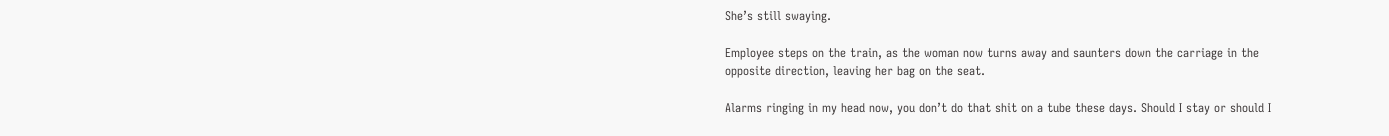She’s still swaying.

Employee steps on the train, as the woman now turns away and saunters down the carriage in the opposite direction, leaving her bag on the seat.

Alarms ringing in my head now, you don’t do that shit on a tube these days. Should I stay or should I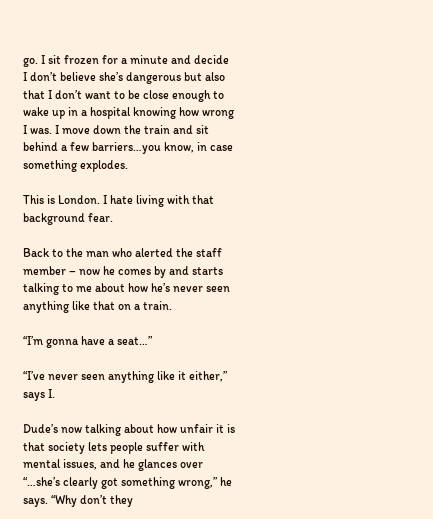go. I sit frozen for a minute and decide I don’t believe she’s dangerous but also that I don’t want to be close enough to wake up in a hospital knowing how wrong I was. I move down the train and sit behind a few barriers…you know, in case something explodes.

This is London. I hate living with that background fear.

Back to the man who alerted the staff member – now he comes by and starts talking to me about how he’s never seen anything like that on a train.

“I’m gonna have a seat…”

“I’ve never seen anything like it either,” says I.

Dude’s now talking about how unfair it is that society lets people suffer with mental issues, and he glances over “…she’s clearly got something wrong,” he says. “Why don’t they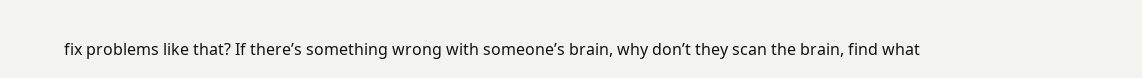fix problems like that? If there’s something wrong with someone’s brain, why don’t they scan the brain, find what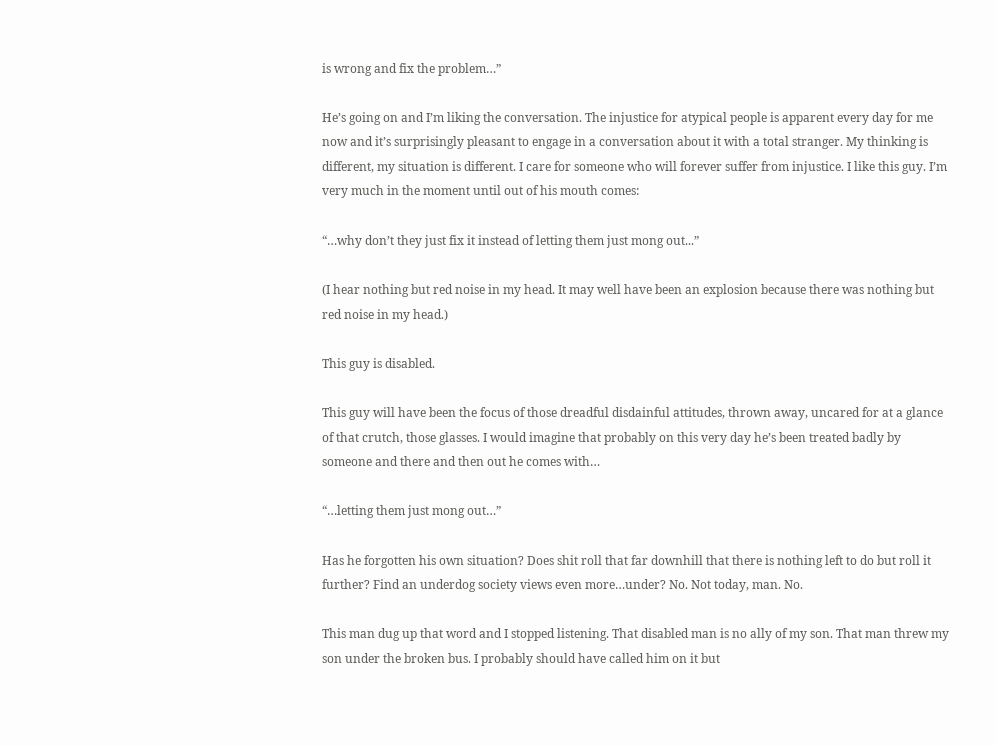is wrong and fix the problem…”

He’s going on and I’m liking the conversation. The injustice for atypical people is apparent every day for me now and it’s surprisingly pleasant to engage in a conversation about it with a total stranger. My thinking is different, my situation is different. I care for someone who will forever suffer from injustice. I like this guy. I’m very much in the moment until out of his mouth comes:

“…why don’t they just fix it instead of letting them just mong out...”

(I hear nothing but red noise in my head. It may well have been an explosion because there was nothing but red noise in my head.)

This guy is disabled.

This guy will have been the focus of those dreadful disdainful attitudes, thrown away, uncared for at a glance of that crutch, those glasses. I would imagine that probably on this very day he’s been treated badly by someone and there and then out he comes with…

“…letting them just mong out…”

Has he forgotten his own situation? Does shit roll that far downhill that there is nothing left to do but roll it further? Find an underdog society views even more…under? No. Not today, man. No.

This man dug up that word and I stopped listening. That disabled man is no ally of my son. That man threw my son under the broken bus. I probably should have called him on it but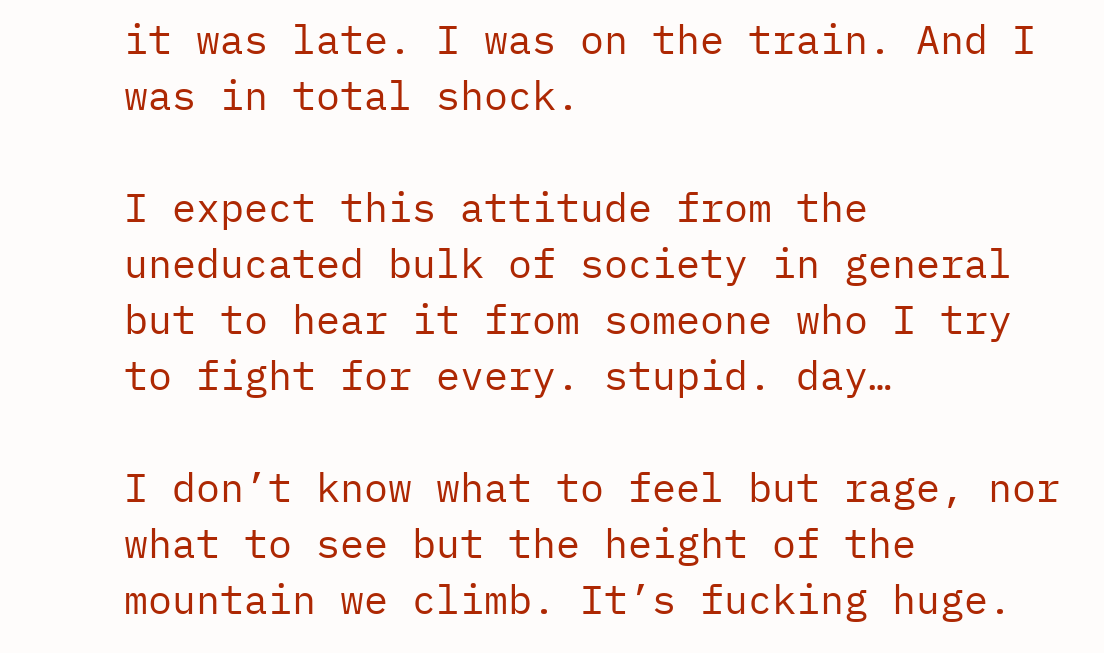it was late. I was on the train. And I was in total shock.

I expect this attitude from the uneducated bulk of society in general but to hear it from someone who I try to fight for every. stupid. day…

I don’t know what to feel but rage, nor what to see but the height of the mountain we climb. It’s fucking huge.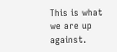This is what we are up against.